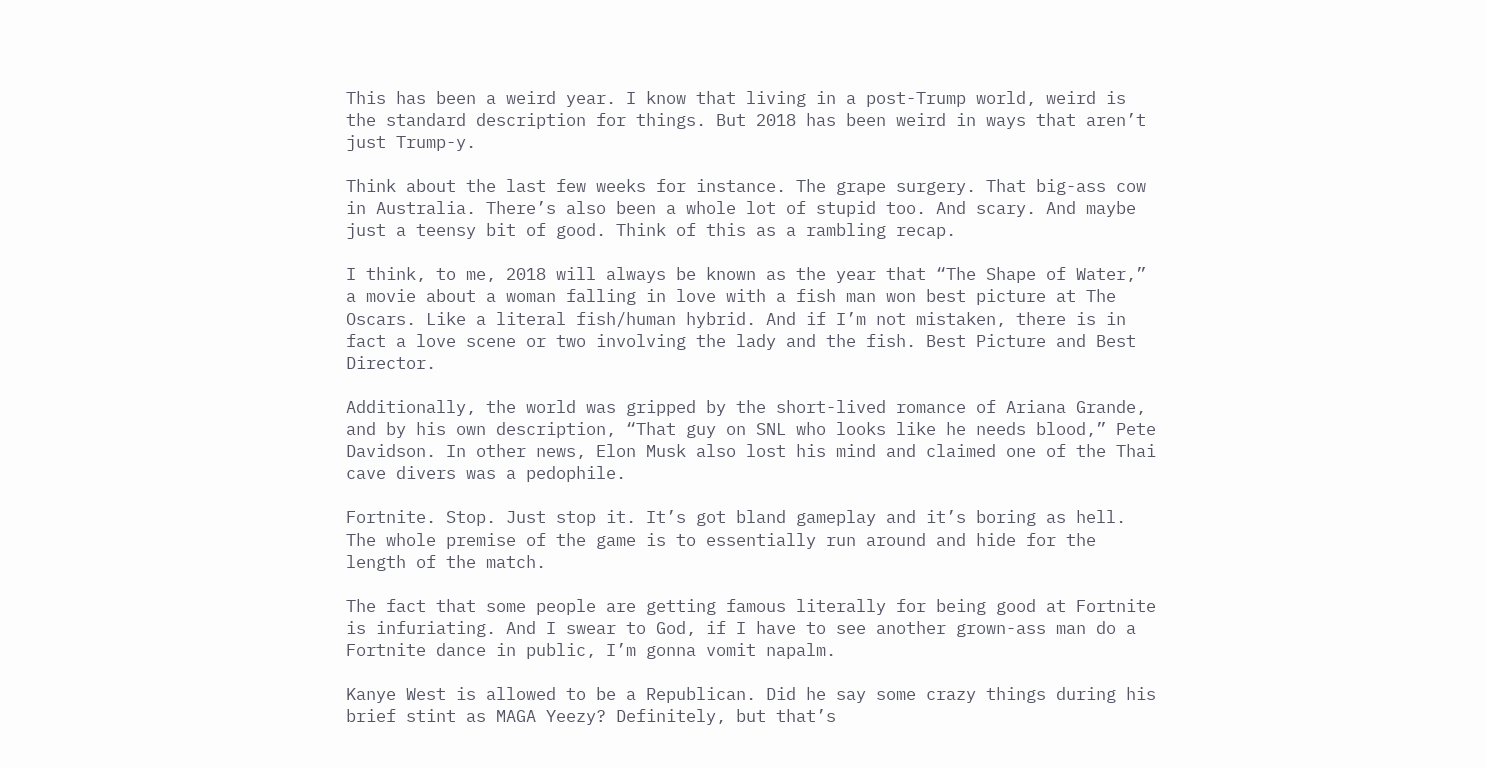This has been a weird year. I know that living in a post-Trump world, weird is the standard description for things. But 2018 has been weird in ways that aren’t just Trump-y.

Think about the last few weeks for instance. The grape surgery. That big-ass cow in Australia. There’s also been a whole lot of stupid too. And scary. And maybe just a teensy bit of good. Think of this as a rambling recap.

I think, to me, 2018 will always be known as the year that “The Shape of Water,” a movie about a woman falling in love with a fish man won best picture at The Oscars. Like a literal fish/human hybrid. And if I’m not mistaken, there is in fact a love scene or two involving the lady and the fish. Best Picture and Best Director.

Additionally, the world was gripped by the short-lived romance of Ariana Grande, and by his own description, “That guy on SNL who looks like he needs blood,” Pete Davidson. In other news, Elon Musk also lost his mind and claimed one of the Thai cave divers was a pedophile.

Fortnite. Stop. Just stop it. It’s got bland gameplay and it’s boring as hell. The whole premise of the game is to essentially run around and hide for the length of the match.

The fact that some people are getting famous literally for being good at Fortnite is infuriating. And I swear to God, if I have to see another grown-ass man do a Fortnite dance in public, I’m gonna vomit napalm.

Kanye West is allowed to be a Republican. Did he say some crazy things during his brief stint as MAGA Yeezy? Definitely, but that’s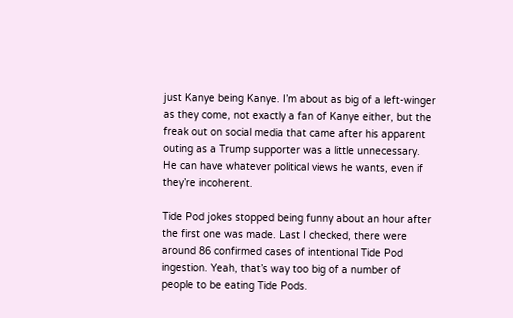just Kanye being Kanye. I’m about as big of a left-winger as they come, not exactly a fan of Kanye either, but the freak out on social media that came after his apparent outing as a Trump supporter was a little unnecessary. He can have whatever political views he wants, even if they’re incoherent.

Tide Pod jokes stopped being funny about an hour after the first one was made. Last I checked, there were around 86 confirmed cases of intentional Tide Pod ingestion. Yeah, that’s way too big of a number of people to be eating Tide Pods.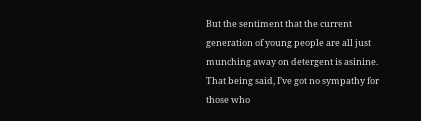But the sentiment that the current generation of young people are all just munching away on detergent is asinine. That being said, I’ve got no sympathy for those who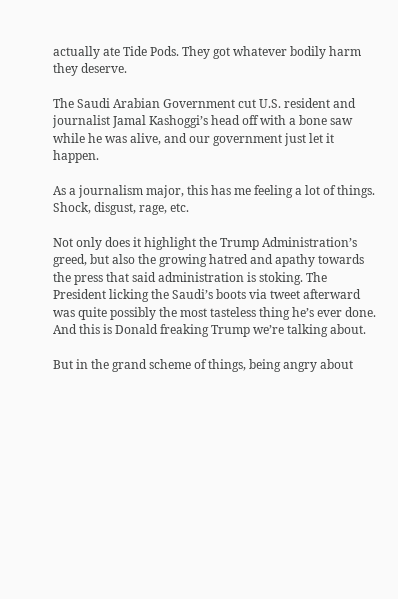actually ate Tide Pods. They got whatever bodily harm they deserve.

The Saudi Arabian Government cut U.S. resident and journalist Jamal Kashoggi’s head off with a bone saw while he was alive, and our government just let it happen.

As a journalism major, this has me feeling a lot of things. Shock, disgust, rage, etc.

Not only does it highlight the Trump Administration’s greed, but also the growing hatred and apathy towards the press that said administration is stoking. The President licking the Saudi’s boots via tweet afterward was quite possibly the most tasteless thing he’s ever done. And this is Donald freaking Trump we’re talking about.

But in the grand scheme of things, being angry about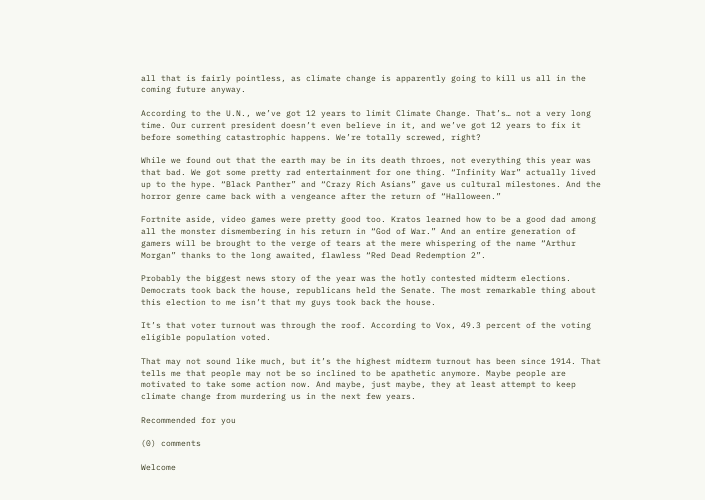all that is fairly pointless, as climate change is apparently going to kill us all in the coming future anyway.

According to the U.N., we’ve got 12 years to limit Climate Change. That’s… not a very long time. Our current president doesn’t even believe in it, and we’ve got 12 years to fix it before something catastrophic happens. We’re totally screwed, right?

While we found out that the earth may be in its death throes, not everything this year was that bad. We got some pretty rad entertainment for one thing. “Infinity War” actually lived up to the hype. “Black Panther” and “Crazy Rich Asians” gave us cultural milestones. And the horror genre came back with a vengeance after the return of “Halloween.”

Fortnite aside, video games were pretty good too. Kratos learned how to be a good dad among all the monster dismembering in his return in “God of War.” And an entire generation of gamers will be brought to the verge of tears at the mere whispering of the name “Arthur Morgan” thanks to the long awaited, flawless “Red Dead Redemption 2”.

Probably the biggest news story of the year was the hotly contested midterm elections. Democrats took back the house, republicans held the Senate. The most remarkable thing about this election to me isn’t that my guys took back the house.

It’s that voter turnout was through the roof. According to Vox, 49.3 percent of the voting eligible population voted.

That may not sound like much, but it’s the highest midterm turnout has been since 1914. That tells me that people may not be so inclined to be apathetic anymore. Maybe people are motivated to take some action now. And maybe, just maybe, they at least attempt to keep climate change from murdering us in the next few years.

Recommended for you

(0) comments

Welcome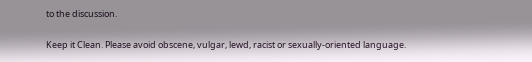to the discussion.

Keep it Clean. Please avoid obscene, vulgar, lewd, racist or sexually-oriented language.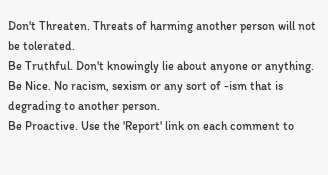Don't Threaten. Threats of harming another person will not be tolerated.
Be Truthful. Don't knowingly lie about anyone or anything.
Be Nice. No racism, sexism or any sort of -ism that is degrading to another person.
Be Proactive. Use the 'Report' link on each comment to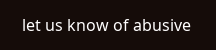let us know of abusive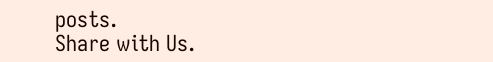posts.
Share with Us.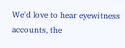We'd love to hear eyewitness accounts, the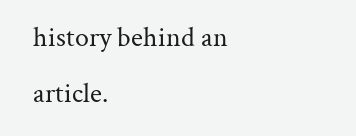history behind an article.